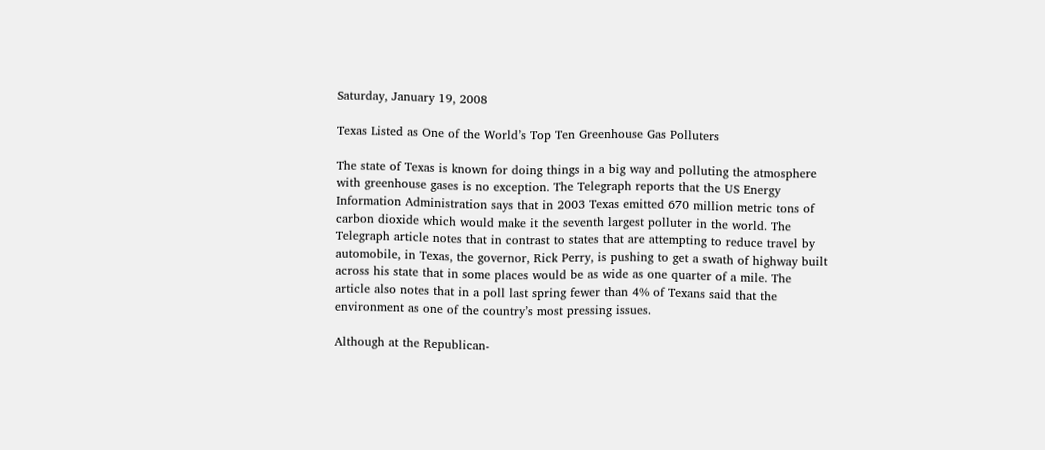Saturday, January 19, 2008

Texas Listed as One of the World’s Top Ten Greenhouse Gas Polluters

The state of Texas is known for doing things in a big way and polluting the atmosphere with greenhouse gases is no exception. The Telegraph reports that the US Energy Information Administration says that in 2003 Texas emitted 670 million metric tons of carbon dioxide which would make it the seventh largest polluter in the world. The Telegraph article notes that in contrast to states that are attempting to reduce travel by automobile, in Texas, the governor, Rick Perry, is pushing to get a swath of highway built across his state that in some places would be as wide as one quarter of a mile. The article also notes that in a poll last spring fewer than 4% of Texans said that the environment as one of the country’s most pressing issues.

Although at the Republican-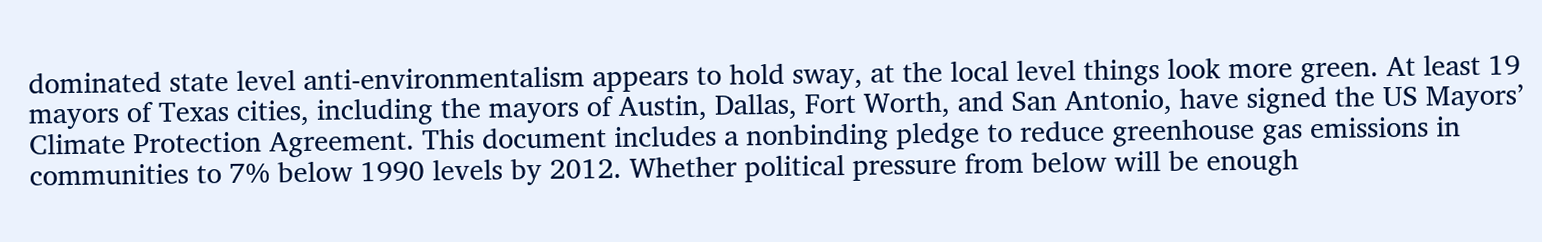dominated state level anti-environmentalism appears to hold sway, at the local level things look more green. At least 19 mayors of Texas cities, including the mayors of Austin, Dallas, Fort Worth, and San Antonio, have signed the US Mayors’ Climate Protection Agreement. This document includes a nonbinding pledge to reduce greenhouse gas emissions in communities to 7% below 1990 levels by 2012. Whether political pressure from below will be enough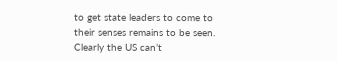to get state leaders to come to their senses remains to be seen. Clearly the US can’t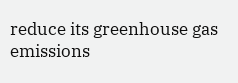reduce its greenhouse gas emissions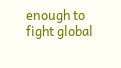enough to fight global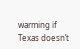warming if Texas doesn’t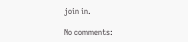join in.

No comments: